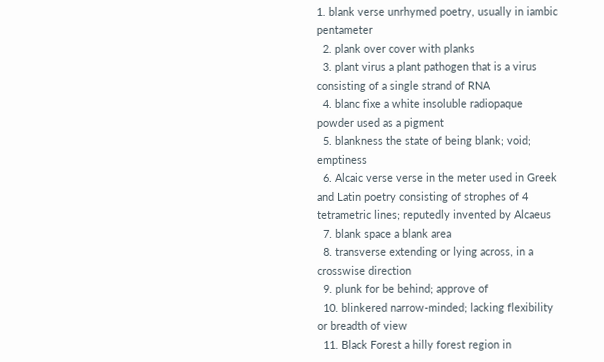1. blank verse unrhymed poetry, usually in iambic pentameter
  2. plank over cover with planks
  3. plant virus a plant pathogen that is a virus consisting of a single strand of RNA
  4. blanc fixe a white insoluble radiopaque powder used as a pigment
  5. blankness the state of being blank; void; emptiness
  6. Alcaic verse verse in the meter used in Greek and Latin poetry consisting of strophes of 4 tetrametric lines; reputedly invented by Alcaeus
  7. blank space a blank area
  8. transverse extending or lying across, in a crosswise direction
  9. plunk for be behind; approve of
  10. blinkered narrow-minded; lacking flexibility or breadth of view
  11. Black Forest a hilly forest region in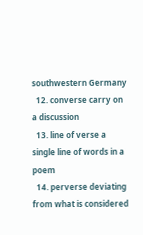southwestern Germany
  12. converse carry on a discussion
  13. line of verse a single line of words in a poem
  14. perverse deviating from what is considered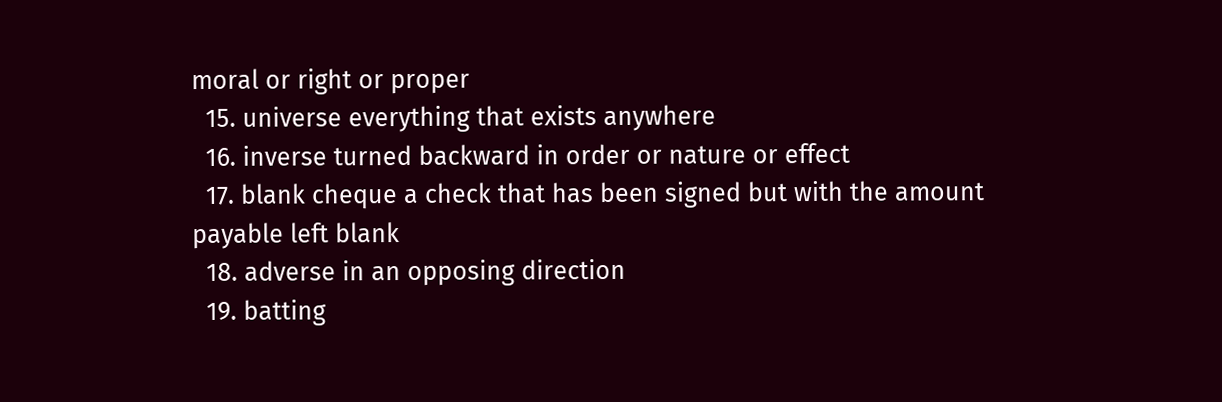moral or right or proper
  15. universe everything that exists anywhere
  16. inverse turned backward in order or nature or effect
  17. blank cheque a check that has been signed but with the amount payable left blank
  18. adverse in an opposing direction
  19. batting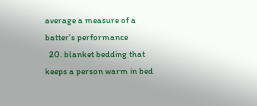average a measure of a batter's performance
  20. blanket bedding that keeps a person warm in bed